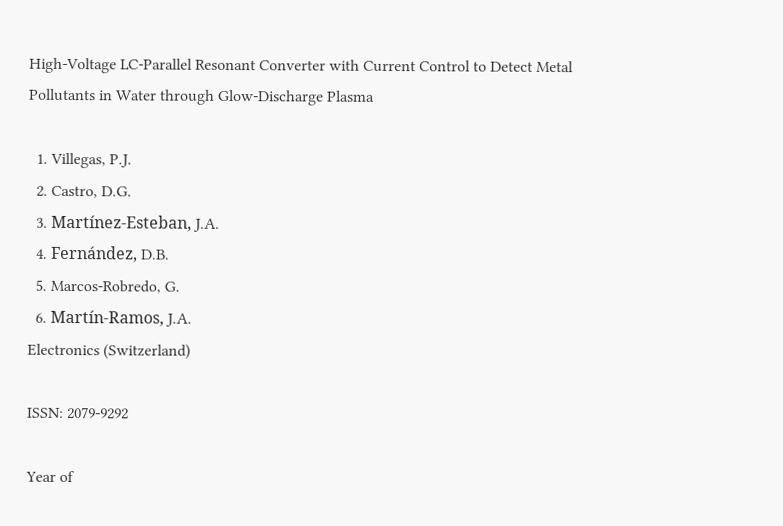High-Voltage LC-Parallel Resonant Converter with Current Control to Detect Metal Pollutants in Water through Glow-Discharge Plasma

  1. Villegas, P.J.
  2. Castro, D.G.
  3. Martínez-Esteban, J.A.
  4. Fernández, D.B.
  5. Marcos-Robredo, G.
  6. Martín-Ramos, J.A.
Electronics (Switzerland)

ISSN: 2079-9292

Year of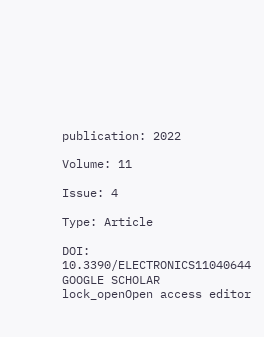publication: 2022

Volume: 11

Issue: 4

Type: Article

DOI: 10.3390/ELECTRONICS11040644 GOOGLE SCHOLAR lock_openOpen access editor